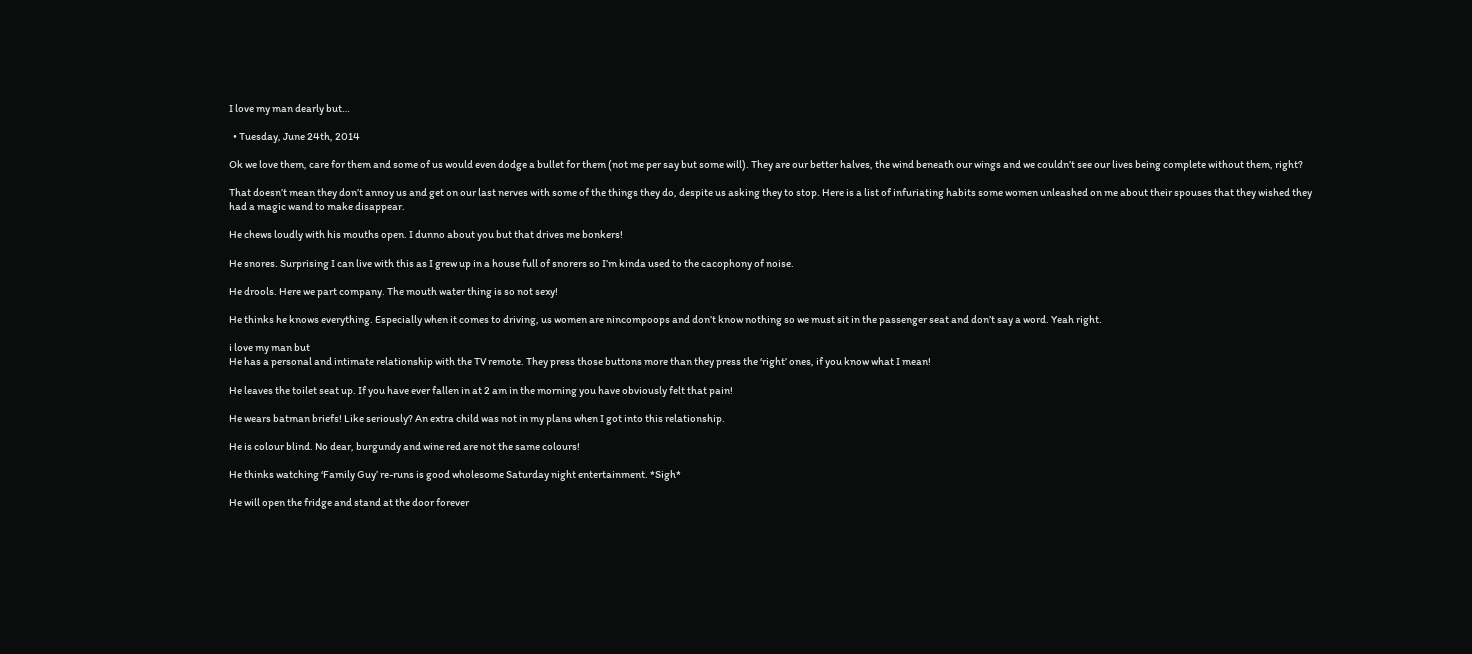I love my man dearly but…

  • Tuesday, June 24th, 2014

Ok we love them, care for them and some of us would even dodge a bullet for them (not me per say but some will). They are our better halves, the wind beneath our wings and we couldn’t see our lives being complete without them, right?

That doesn’t mean they don’t annoy us and get on our last nerves with some of the things they do, despite us asking they to stop. Here is a list of infuriating habits some women unleashed on me about their spouses that they wished they had a magic wand to make disappear.

He chews loudly with his mouths open. I dunno about you but that drives me bonkers!

He snores. Surprising I can live with this as I grew up in a house full of snorers so I’m kinda used to the cacophony of noise.

He drools. Here we part company. The mouth water thing is so not sexy!

He thinks he knows everything. Especially when it comes to driving, us women are nincompoops and don’t know nothing so we must sit in the passenger seat and don’t say a word. Yeah right.

i love my man but
He has a personal and intimate relationship with the TV remote. They press those buttons more than they press the ‘right’ ones, if you know what I mean!

He leaves the toilet seat up. If you have ever fallen in at 2 am in the morning you have obviously felt that pain!

He wears batman briefs! Like seriously? An extra child was not in my plans when I got into this relationship.

He is colour blind. No dear, burgundy and wine red are not the same colours!

He thinks watching ‘Family Guy’ re-runs is good wholesome Saturday night entertainment. *Sigh*

He will open the fridge and stand at the door forever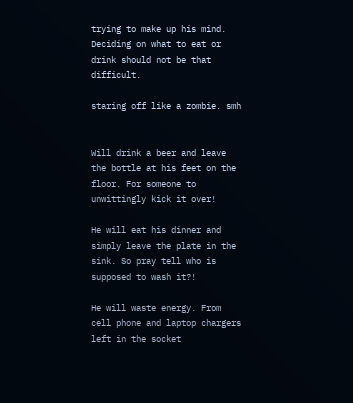trying to make up his mind. Deciding on what to eat or drink should not be that difficult.

staring off like a zombie. smh


Will drink a beer and leave the bottle at his feet on the floor. For someone to unwittingly kick it over!

He will eat his dinner and simply leave the plate in the sink. So pray tell who is supposed to wash it?!

He will waste energy. From cell phone and laptop chargers left in the socket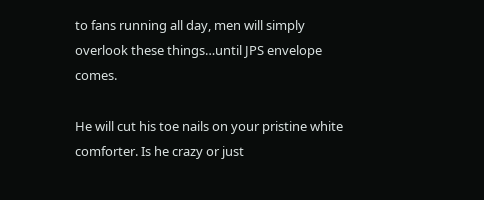to fans running all day, men will simply overlook these things…until JPS envelope comes.

He will cut his toe nails on your pristine white comforter. Is he crazy or just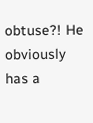obtuse?! He obviously has a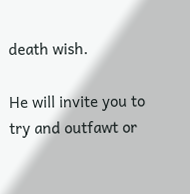death wish.

He will invite you to try and outfawt or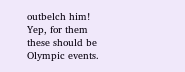outbelch him! Yep, for them these should be Olympic events.